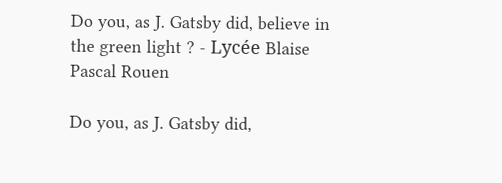Do you, as J. Gatsby did, believe in the green light ? - Lycée Blaise Pascal Rouen

Do you, as J. Gatsby did,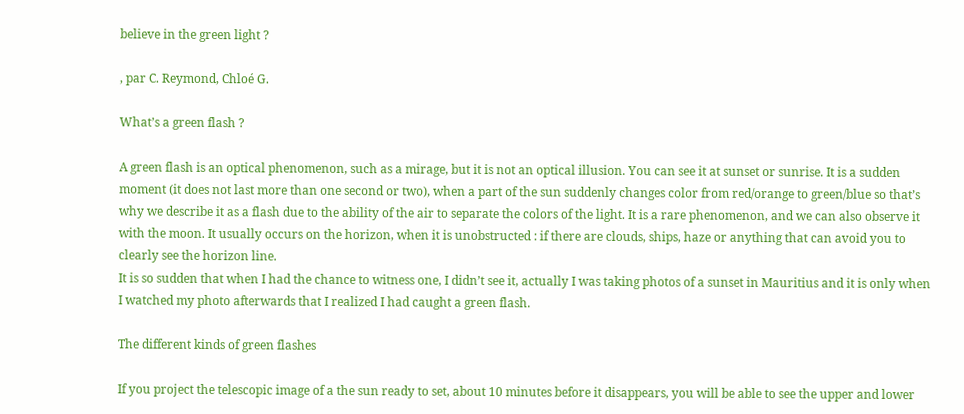believe in the green light ?

, par C. Reymond, Chloé G.

What’s a green flash ?

A green flash is an optical phenomenon, such as a mirage, but it is not an optical illusion. You can see it at sunset or sunrise. It is a sudden moment (it does not last more than one second or two), when a part of the sun suddenly changes color from red/orange to green/blue so that’s why we describe it as a flash due to the ability of the air to separate the colors of the light. It is a rare phenomenon, and we can also observe it with the moon. It usually occurs on the horizon, when it is unobstructed : if there are clouds, ships, haze or anything that can avoid you to clearly see the horizon line.
It is so sudden that when I had the chance to witness one, I didn’t see it, actually I was taking photos of a sunset in Mauritius and it is only when I watched my photo afterwards that I realized I had caught a green flash.

The different kinds of green flashes

If you project the telescopic image of a the sun ready to set, about 10 minutes before it disappears, you will be able to see the upper and lower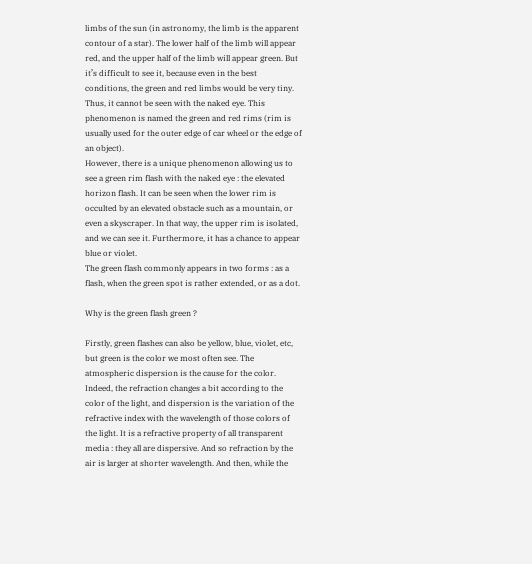limbs of the sun (in astronomy, the limb is the apparent contour of a star). The lower half of the limb will appear red, and the upper half of the limb will appear green. But it’s difficult to see it, because even in the best conditions, the green and red limbs would be very tiny. Thus, it cannot be seen with the naked eye. This phenomenon is named the green and red rims (rim is usually used for the outer edge of car wheel or the edge of an object).
However, there is a unique phenomenon allowing us to see a green rim flash with the naked eye : the elevated horizon flash. It can be seen when the lower rim is occulted by an elevated obstacle such as a mountain, or even a skyscraper. In that way, the upper rim is isolated, and we can see it. Furthermore, it has a chance to appear blue or violet.
The green flash commonly appears in two forms : as a flash, when the green spot is rather extended, or as a dot.

Why is the green flash green ?

Firstly, green flashes can also be yellow, blue, violet, etc, but green is the color we most often see. The atmospheric dispersion is the cause for the color. Indeed, the refraction changes a bit according to the color of the light, and dispersion is the variation of the refractive index with the wavelength of those colors of the light. It is a refractive property of all transparent media : they all are dispersive. And so refraction by the air is larger at shorter wavelength. And then, while the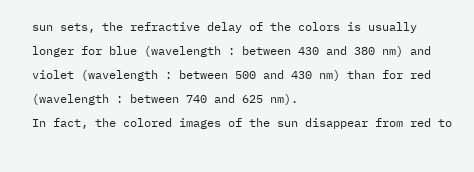sun sets, the refractive delay of the colors is usually longer for blue (wavelength : between 430 and 380 nm) and violet (wavelength : between 500 and 430 nm) than for red (wavelength : between 740 and 625 nm).
In fact, the colored images of the sun disappear from red to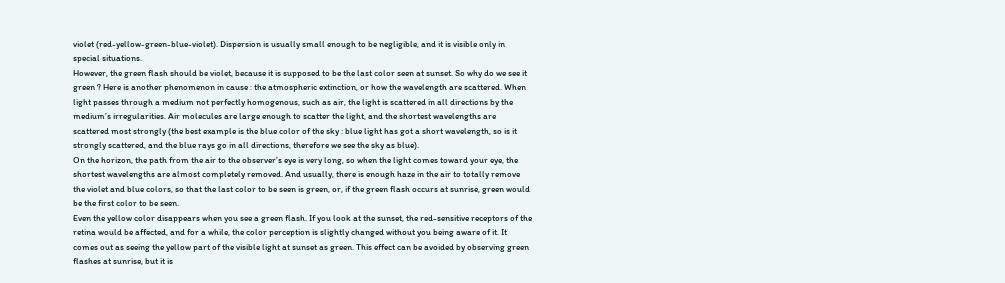violet (red-yellow-green-blue-violet). Dispersion is usually small enough to be negligible, and it is visible only in special situations.
However, the green flash should be violet, because it is supposed to be the last color seen at sunset. So why do we see it green ? Here is another phenomenon in cause : the atmospheric extinction, or how the wavelength are scattered. When light passes through a medium not perfectly homogenous, such as air, the light is scattered in all directions by the medium’s irregularities. Air molecules are large enough to scatter the light, and the shortest wavelengths are scattered most strongly (the best example is the blue color of the sky : blue light has got a short wavelength, so is it strongly scattered, and the blue rays go in all directions, therefore we see the sky as blue).
On the horizon, the path from the air to the observer’s eye is very long, so when the light comes toward your eye, the shortest wavelengths are almost completely removed. And usually, there is enough haze in the air to totally remove the violet and blue colors, so that the last color to be seen is green, or, if the green flash occurs at sunrise, green would be the first color to be seen.
Even the yellow color disappears when you see a green flash. If you look at the sunset, the red-sensitive receptors of the retina would be affected, and for a while, the color perception is slightly changed without you being aware of it. It comes out as seeing the yellow part of the visible light at sunset as green. This effect can be avoided by observing green flashes at sunrise, but it is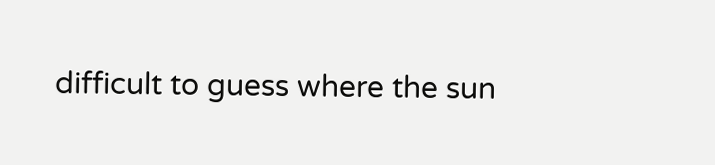difficult to guess where the sun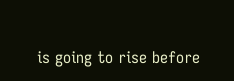is going to rise before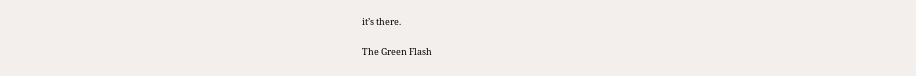it’s there.

The Green Flash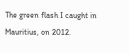The green flash I caught in Mauritius, on 2012.